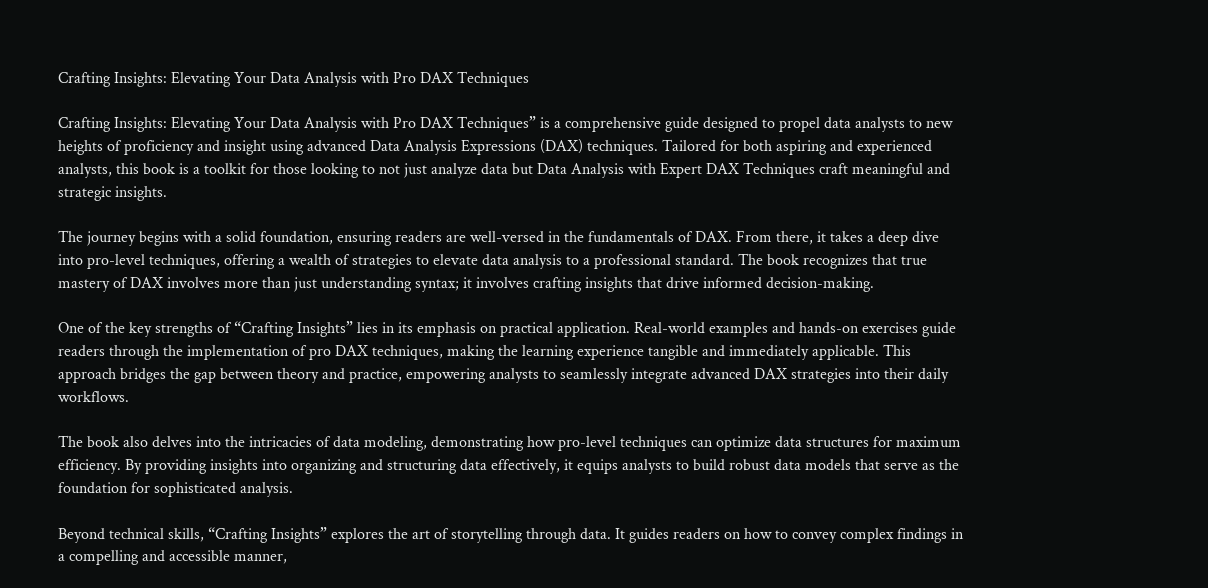Crafting Insights: Elevating Your Data Analysis with Pro DAX Techniques

Crafting Insights: Elevating Your Data Analysis with Pro DAX Techniques” is a comprehensive guide designed to propel data analysts to new heights of proficiency and insight using advanced Data Analysis Expressions (DAX) techniques. Tailored for both aspiring and experienced analysts, this book is a toolkit for those looking to not just analyze data but Data Analysis with Expert DAX Techniques craft meaningful and strategic insights.

The journey begins with a solid foundation, ensuring readers are well-versed in the fundamentals of DAX. From there, it takes a deep dive into pro-level techniques, offering a wealth of strategies to elevate data analysis to a professional standard. The book recognizes that true mastery of DAX involves more than just understanding syntax; it involves crafting insights that drive informed decision-making.

One of the key strengths of “Crafting Insights” lies in its emphasis on practical application. Real-world examples and hands-on exercises guide readers through the implementation of pro DAX techniques, making the learning experience tangible and immediately applicable. This approach bridges the gap between theory and practice, empowering analysts to seamlessly integrate advanced DAX strategies into their daily workflows.

The book also delves into the intricacies of data modeling, demonstrating how pro-level techniques can optimize data structures for maximum efficiency. By providing insights into organizing and structuring data effectively, it equips analysts to build robust data models that serve as the foundation for sophisticated analysis.

Beyond technical skills, “Crafting Insights” explores the art of storytelling through data. It guides readers on how to convey complex findings in a compelling and accessible manner,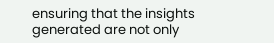ensuring that the insights generated are not only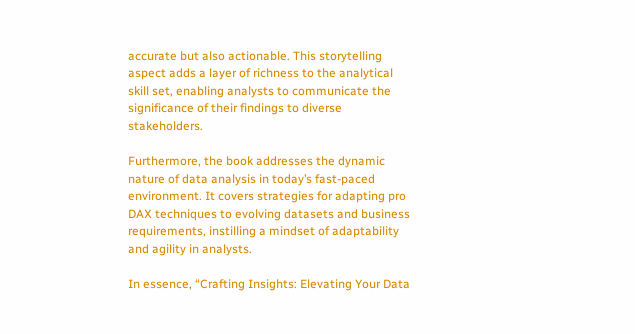accurate but also actionable. This storytelling aspect adds a layer of richness to the analytical skill set, enabling analysts to communicate the significance of their findings to diverse stakeholders.

Furthermore, the book addresses the dynamic nature of data analysis in today’s fast-paced environment. It covers strategies for adapting pro DAX techniques to evolving datasets and business requirements, instilling a mindset of adaptability and agility in analysts.

In essence, “Crafting Insights: Elevating Your Data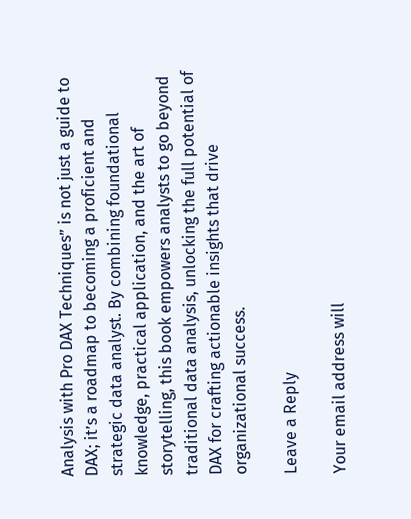Analysis with Pro DAX Techniques” is not just a guide to DAX; it’s a roadmap to becoming a proficient and strategic data analyst. By combining foundational knowledge, practical application, and the art of storytelling, this book empowers analysts to go beyond traditional data analysis, unlocking the full potential of DAX for crafting actionable insights that drive organizational success.

Leave a Reply

Your email address will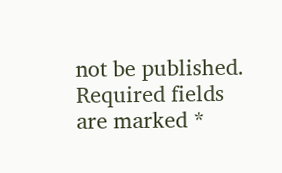not be published. Required fields are marked *